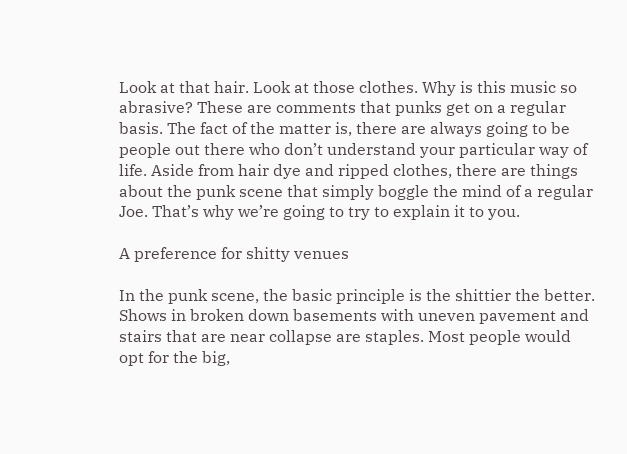Look at that hair. Look at those clothes. Why is this music so abrasive? These are comments that punks get on a regular basis. The fact of the matter is, there are always going to be people out there who don’t understand your particular way of life. Aside from hair dye and ripped clothes, there are things about the punk scene that simply boggle the mind of a regular Joe. That’s why we’re going to try to explain it to you.

A preference for shitty venues

In the punk scene, the basic principle is the shittier the better. Shows in broken down basements with uneven pavement and stairs that are near collapse are staples. Most people would opt for the big,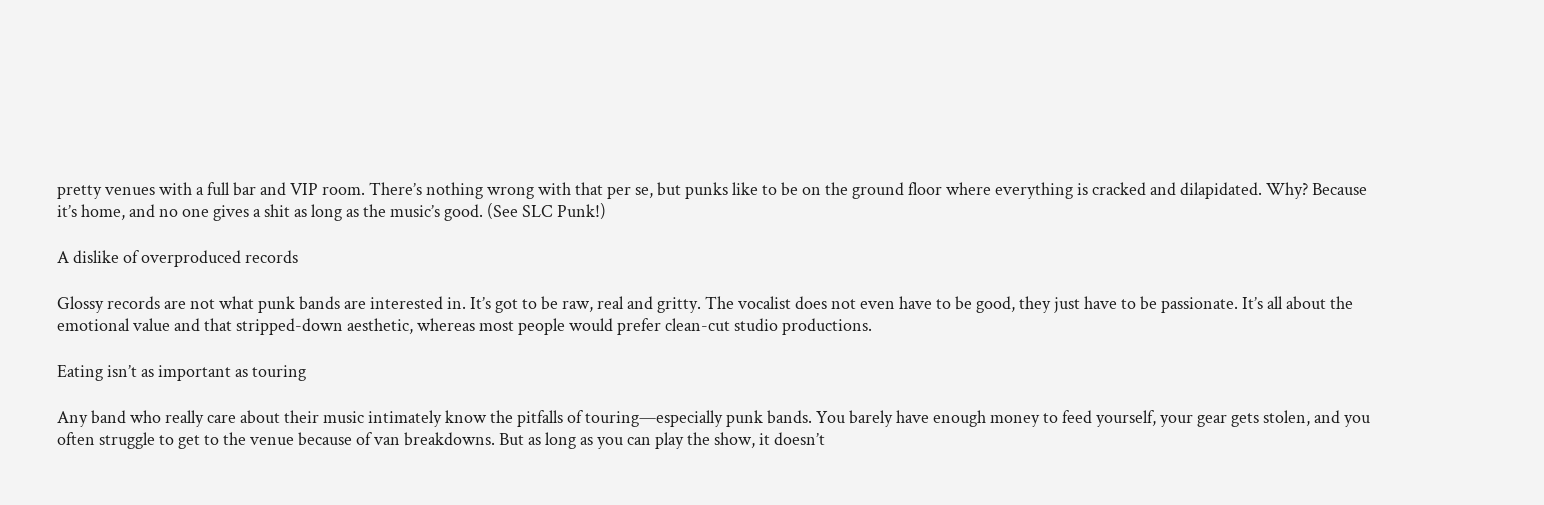pretty venues with a full bar and VIP room. There’s nothing wrong with that per se, but punks like to be on the ground floor where everything is cracked and dilapidated. Why? Because it’s home, and no one gives a shit as long as the music’s good. (See SLC Punk!)

A dislike of overproduced records

Glossy records are not what punk bands are interested in. It’s got to be raw, real and gritty. The vocalist does not even have to be good, they just have to be passionate. It’s all about the emotional value and that stripped-down aesthetic, whereas most people would prefer clean-cut studio productions.

Eating isn’t as important as touring

Any band who really care about their music intimately know the pitfalls of touring—especially punk bands. You barely have enough money to feed yourself, your gear gets stolen, and you often struggle to get to the venue because of van breakdowns. But as long as you can play the show, it doesn’t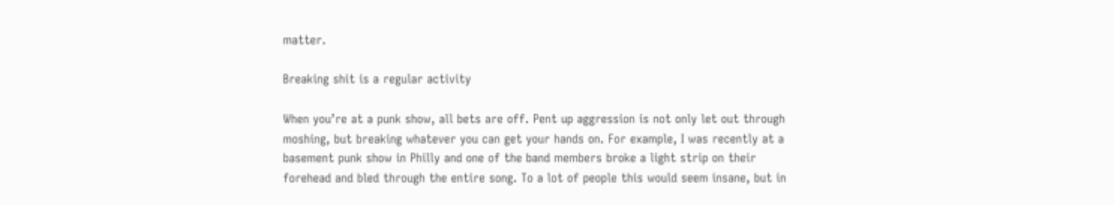matter.

Breaking shit is a regular activity

When you’re at a punk show, all bets are off. Pent up aggression is not only let out through moshing, but breaking whatever you can get your hands on. For example, I was recently at a basement punk show in Philly and one of the band members broke a light strip on their forehead and bled through the entire song. To a lot of people this would seem insane, but in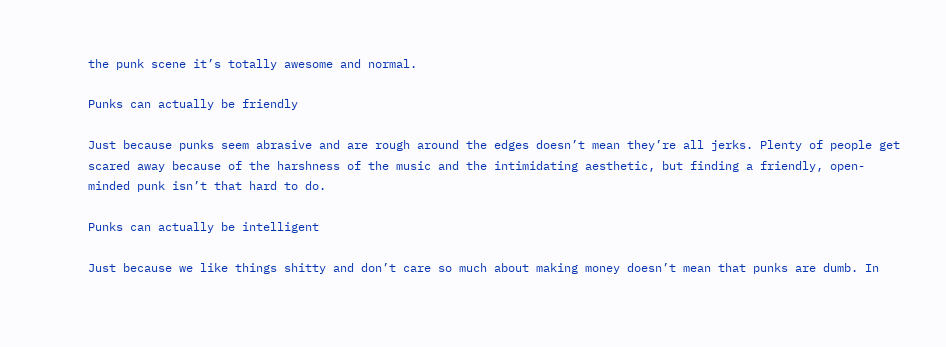the punk scene it’s totally awesome and normal.

Punks can actually be friendly

Just because punks seem abrasive and are rough around the edges doesn’t mean they’re all jerks. Plenty of people get scared away because of the harshness of the music and the intimidating aesthetic, but finding a friendly, open-minded punk isn’t that hard to do.

Punks can actually be intelligent

Just because we like things shitty and don’t care so much about making money doesn’t mean that punks are dumb. In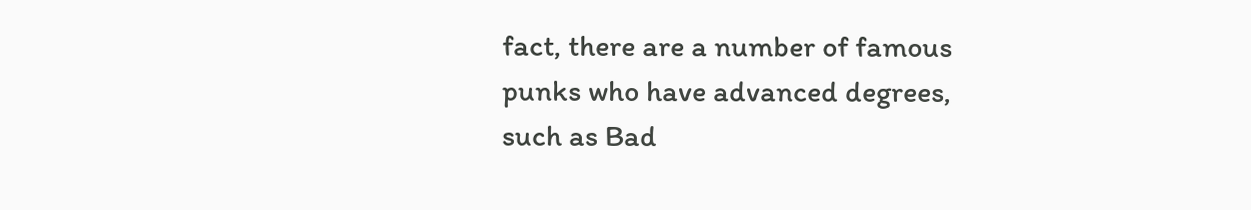fact, there are a number of famous punks who have advanced degrees, such as Bad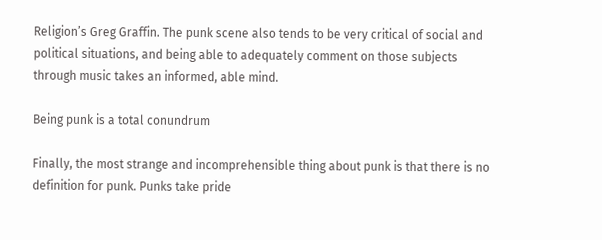Religion’s Greg Graffin. The punk scene also tends to be very critical of social and political situations, and being able to adequately comment on those subjects through music takes an informed, able mind.

Being punk is a total conundrum

Finally, the most strange and incomprehensible thing about punk is that there is no definition for punk. Punks take pride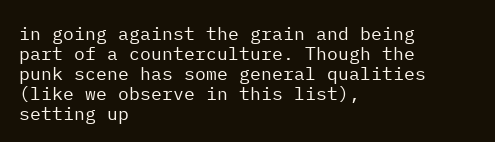in going against the grain and being part of a counterculture. Though the punk scene has some general qualities (like we observe in this list), setting up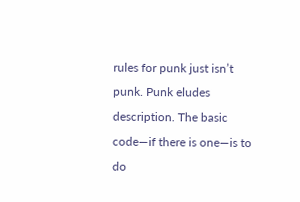rules for punk just isn’t punk. Punk eludes description. The basic code—if there is one—is to do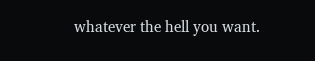whatever the hell you want.